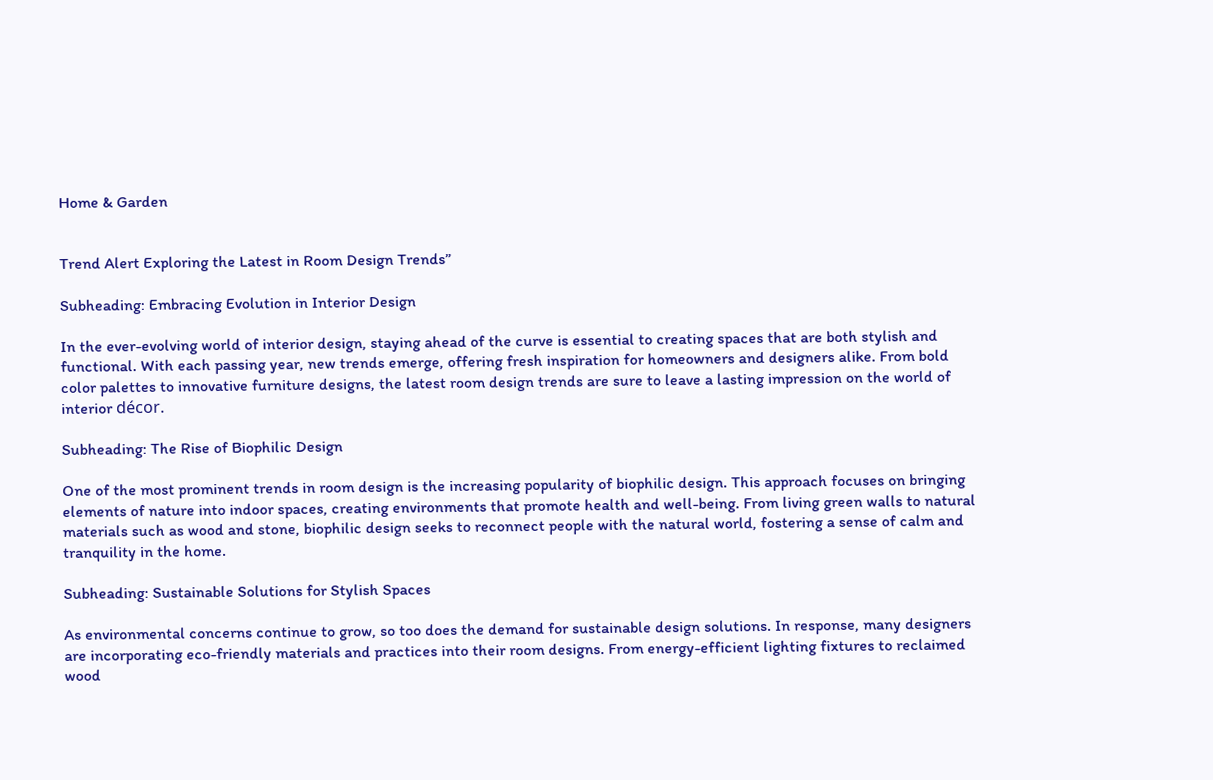Home & Garden


Trend Alert Exploring the Latest in Room Design Trends”

Subheading: Embracing Evolution in Interior Design

In the ever-evolving world of interior design, staying ahead of the curve is essential to creating spaces that are both stylish and functional. With each passing year, new trends emerge, offering fresh inspiration for homeowners and designers alike. From bold color palettes to innovative furniture designs, the latest room design trends are sure to leave a lasting impression on the world of interior décor.

Subheading: The Rise of Biophilic Design

One of the most prominent trends in room design is the increasing popularity of biophilic design. This approach focuses on bringing elements of nature into indoor spaces, creating environments that promote health and well-being. From living green walls to natural materials such as wood and stone, biophilic design seeks to reconnect people with the natural world, fostering a sense of calm and tranquility in the home.

Subheading: Sustainable Solutions for Stylish Spaces

As environmental concerns continue to grow, so too does the demand for sustainable design solutions. In response, many designers are incorporating eco-friendly materials and practices into their room designs. From energy-efficient lighting fixtures to reclaimed wood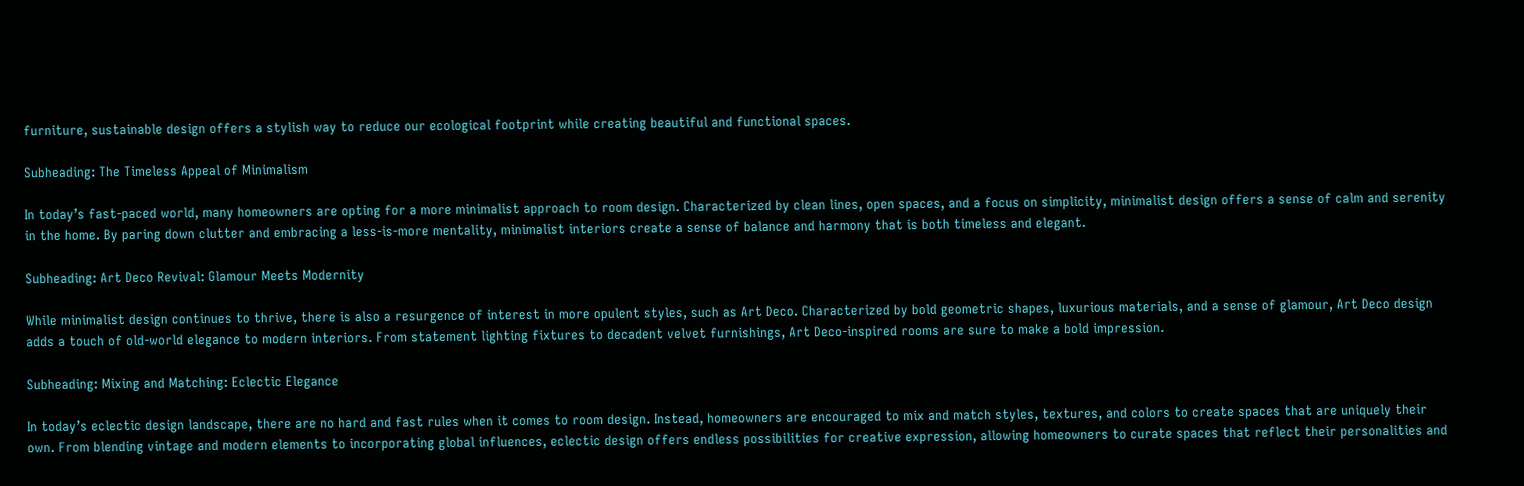furniture, sustainable design offers a stylish way to reduce our ecological footprint while creating beautiful and functional spaces.

Subheading: The Timeless Appeal of Minimalism

In today’s fast-paced world, many homeowners are opting for a more minimalist approach to room design. Characterized by clean lines, open spaces, and a focus on simplicity, minimalist design offers a sense of calm and serenity in the home. By paring down clutter and embracing a less-is-more mentality, minimalist interiors create a sense of balance and harmony that is both timeless and elegant.

Subheading: Art Deco Revival: Glamour Meets Modernity

While minimalist design continues to thrive, there is also a resurgence of interest in more opulent styles, such as Art Deco. Characterized by bold geometric shapes, luxurious materials, and a sense of glamour, Art Deco design adds a touch of old-world elegance to modern interiors. From statement lighting fixtures to decadent velvet furnishings, Art Deco-inspired rooms are sure to make a bold impression.

Subheading: Mixing and Matching: Eclectic Elegance

In today’s eclectic design landscape, there are no hard and fast rules when it comes to room design. Instead, homeowners are encouraged to mix and match styles, textures, and colors to create spaces that are uniquely their own. From blending vintage and modern elements to incorporating global influences, eclectic design offers endless possibilities for creative expression, allowing homeowners to curate spaces that reflect their personalities and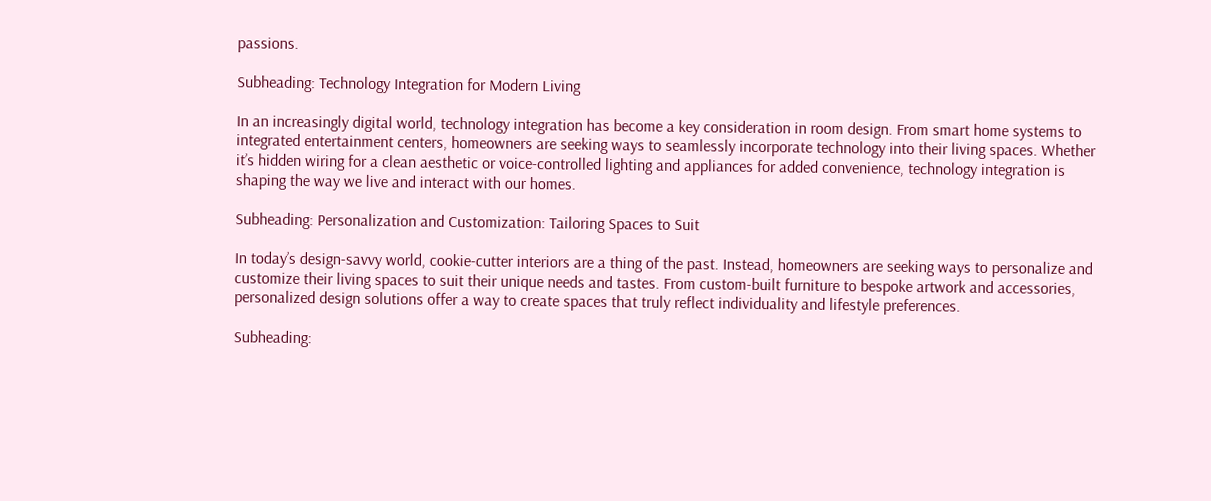passions.

Subheading: Technology Integration for Modern Living

In an increasingly digital world, technology integration has become a key consideration in room design. From smart home systems to integrated entertainment centers, homeowners are seeking ways to seamlessly incorporate technology into their living spaces. Whether it’s hidden wiring for a clean aesthetic or voice-controlled lighting and appliances for added convenience, technology integration is shaping the way we live and interact with our homes.

Subheading: Personalization and Customization: Tailoring Spaces to Suit

In today’s design-savvy world, cookie-cutter interiors are a thing of the past. Instead, homeowners are seeking ways to personalize and customize their living spaces to suit their unique needs and tastes. From custom-built furniture to bespoke artwork and accessories, personalized design solutions offer a way to create spaces that truly reflect individuality and lifestyle preferences.

Subheading: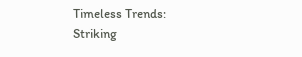Timeless Trends: Striking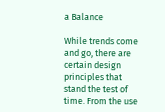a Balance

While trends come and go, there are certain design principles that stand the test of time. From the use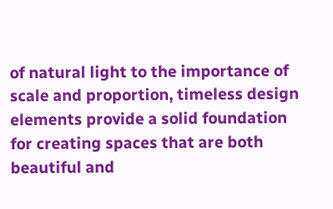of natural light to the importance of scale and proportion, timeless design elements provide a solid foundation for creating spaces that are both beautiful and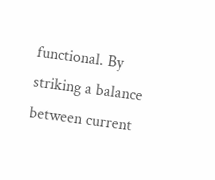functional. By striking a balance between current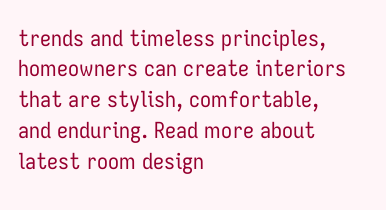trends and timeless principles, homeowners can create interiors that are stylish, comfortable, and enduring. Read more about latest room design